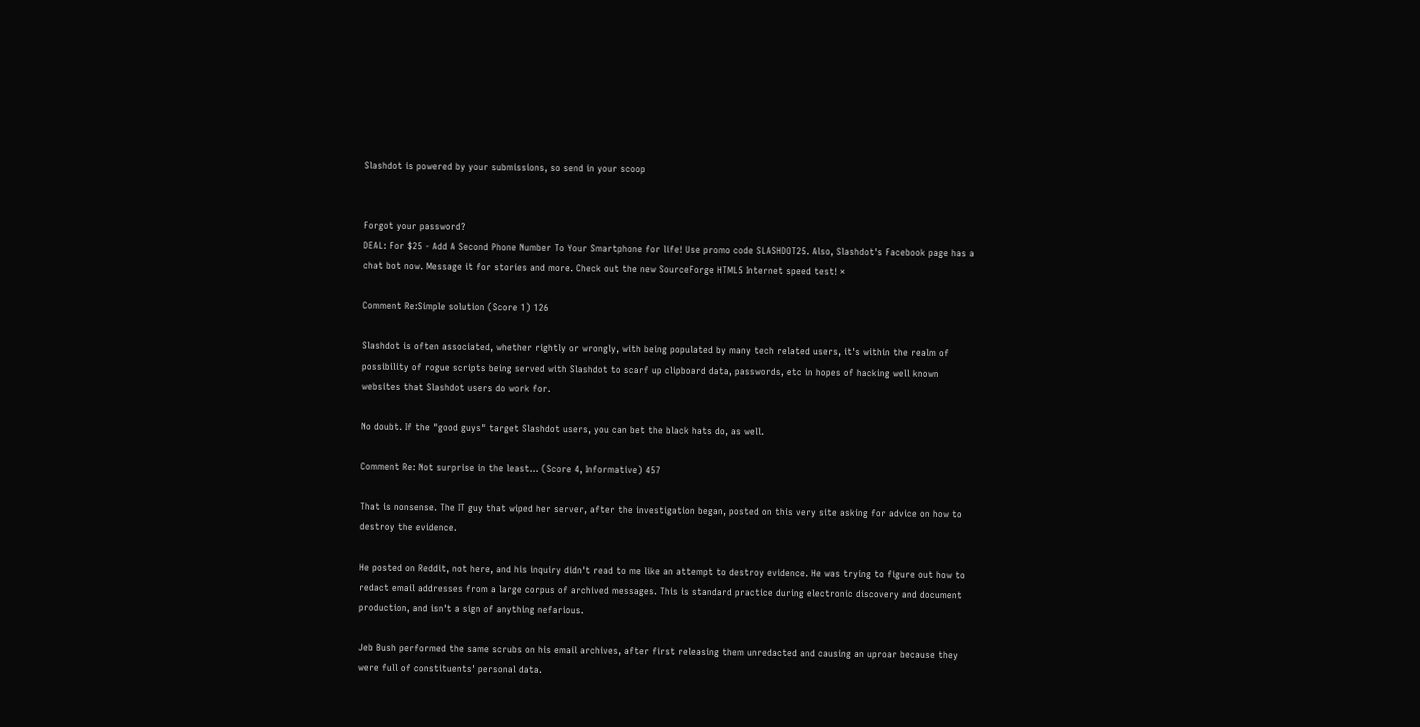Slashdot is powered by your submissions, so send in your scoop


Forgot your password?
DEAL: For $25 - Add A Second Phone Number To Your Smartphone for life! Use promo code SLASHDOT25. Also, Slashdot's Facebook page has a chat bot now. Message it for stories and more. Check out the new SourceForge HTML5 Internet speed test! ×

Comment Re:Simple solution (Score 1) 126

Slashdot is often associated, whether rightly or wrongly, with being populated by many tech related users, it's within the realm of possibility of rogue scripts being served with Slashdot to scarf up clipboard data, passwords, etc in hopes of hacking well known websites that Slashdot users do work for.

No doubt. If the "good guys" target Slashdot users, you can bet the black hats do, as well.

Comment Re: Not surprise in the least... (Score 4, Informative) 457

That is nonsense. The IT guy that wiped her server, after the investigation began, posted on this very site asking for advice on how to destroy the evidence.

He posted on Reddit, not here, and his inquiry didn't read to me like an attempt to destroy evidence. He was trying to figure out how to redact email addresses from a large corpus of archived messages. This is standard practice during electronic discovery and document production, and isn't a sign of anything nefarious.

Jeb Bush performed the same scrubs on his email archives, after first releasing them unredacted and causing an uproar because they were full of constituents' personal data.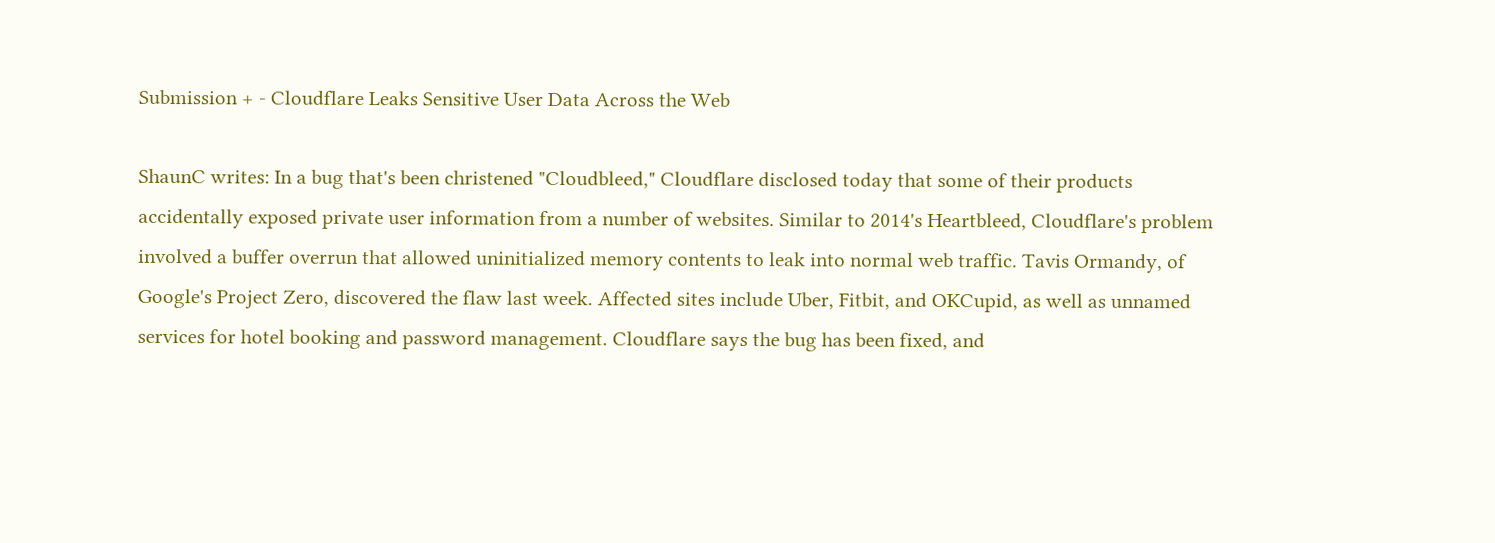Submission + - Cloudflare Leaks Sensitive User Data Across the Web

ShaunC writes: In a bug that's been christened "Cloudbleed," Cloudflare disclosed today that some of their products accidentally exposed private user information from a number of websites. Similar to 2014's Heartbleed, Cloudflare's problem involved a buffer overrun that allowed uninitialized memory contents to leak into normal web traffic. Tavis Ormandy, of Google's Project Zero, discovered the flaw last week. Affected sites include Uber, Fitbit, and OKCupid, as well as unnamed services for hotel booking and password management. Cloudflare says the bug has been fixed, and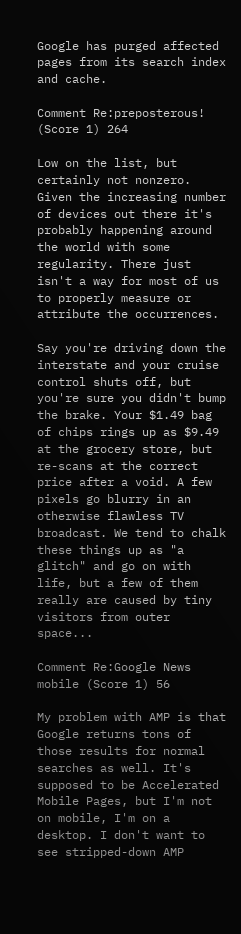Google has purged affected pages from its search index and cache.

Comment Re:preposterous! (Score 1) 264

Low on the list, but certainly not nonzero. Given the increasing number of devices out there it's probably happening around the world with some regularity. There just isn't a way for most of us to properly measure or attribute the occurrences.

Say you're driving down the interstate and your cruise control shuts off, but you're sure you didn't bump the brake. Your $1.49 bag of chips rings up as $9.49 at the grocery store, but re-scans at the correct price after a void. A few pixels go blurry in an otherwise flawless TV broadcast. We tend to chalk these things up as "a glitch" and go on with life, but a few of them really are caused by tiny visitors from outer space...

Comment Re:Google News mobile (Score 1) 56

My problem with AMP is that Google returns tons of those results for normal searches as well. It's supposed to be Accelerated Mobile Pages, but I'm not on mobile, I'm on a desktop. I don't want to see stripped-down AMP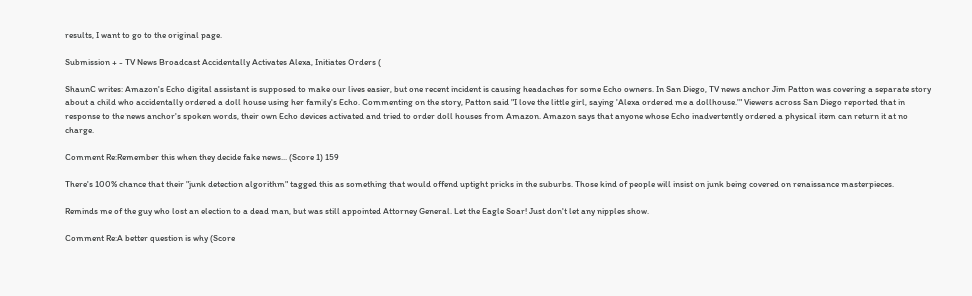results, I want to go to the original page.

Submission + - TV News Broadcast Accidentally Activates Alexa, Initiates Orders (

ShaunC writes: Amazon's Echo digital assistant is supposed to make our lives easier, but one recent incident is causing headaches for some Echo owners. In San Diego, TV news anchor Jim Patton was covering a separate story about a child who accidentally ordered a doll house using her family's Echo. Commenting on the story, Patton said "I love the little girl, saying 'Alexa ordered me a dollhouse.'" Viewers across San Diego reported that in response to the news anchor's spoken words, their own Echo devices activated and tried to order doll houses from Amazon. Amazon says that anyone whose Echo inadvertently ordered a physical item can return it at no charge.

Comment Re:Remember this when they decide fake news... (Score 1) 159

There's 100% chance that their "junk detection algorithm" tagged this as something that would offend uptight pricks in the suburbs. Those kind of people will insist on junk being covered on renaissance masterpieces.

Reminds me of the guy who lost an election to a dead man, but was still appointed Attorney General. Let the Eagle Soar! Just don't let any nipples show.

Comment Re:A better question is why (Score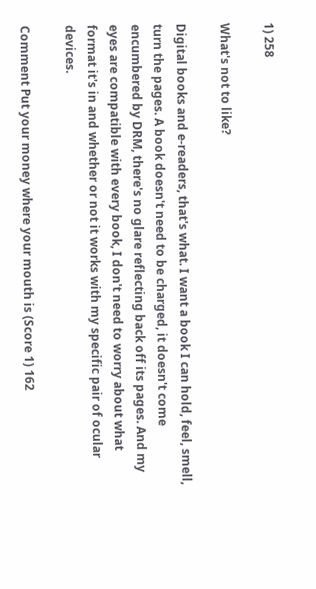1) 258

What's not to like?

Digital books and e-readers, that's what. I want a book I can hold, feel, smell, turn the pages. A book doesn't need to be charged, it doesn't come encumbered by DRM, there's no glare reflecting back off its pages. And my eyes are compatible with every book, I don't need to worry about what format it's in and whether or not it works with my specific pair of ocular devices.

Comment Put your money where your mouth is (Score 1) 162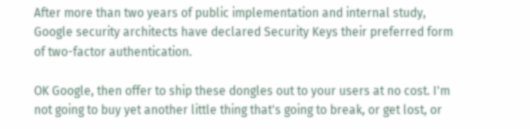After more than two years of public implementation and internal study, Google security architects have declared Security Keys their preferred form of two-factor authentication.

OK Google, then offer to ship these dongles out to your users at no cost. I'm not going to buy yet another little thing that's going to break, or get lost, or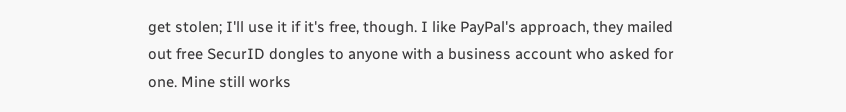get stolen; I'll use it if it's free, though. I like PayPal's approach, they mailed out free SecurID dongles to anyone with a business account who asked for one. Mine still works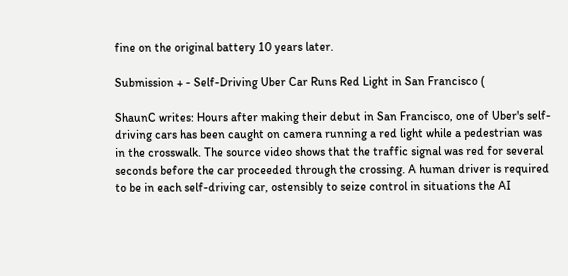fine on the original battery 10 years later.

Submission + - Self-Driving Uber Car Runs Red Light in San Francisco (

ShaunC writes: Hours after making their debut in San Francisco, one of Uber's self-driving cars has been caught on camera running a red light while a pedestrian was in the crosswalk. The source video shows that the traffic signal was red for several seconds before the car proceeded through the crossing. A human driver is required to be in each self-driving car, ostensibly to seize control in situations the AI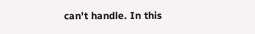can't handle. In this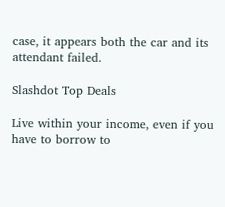case, it appears both the car and its attendant failed.

Slashdot Top Deals

Live within your income, even if you have to borrow to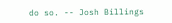do so. -- Josh Billings